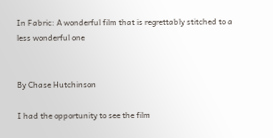In Fabric: A wonderful film that is regrettably stitched to a less wonderful one


By Chase Hutchinson

I had the opportunity to see the film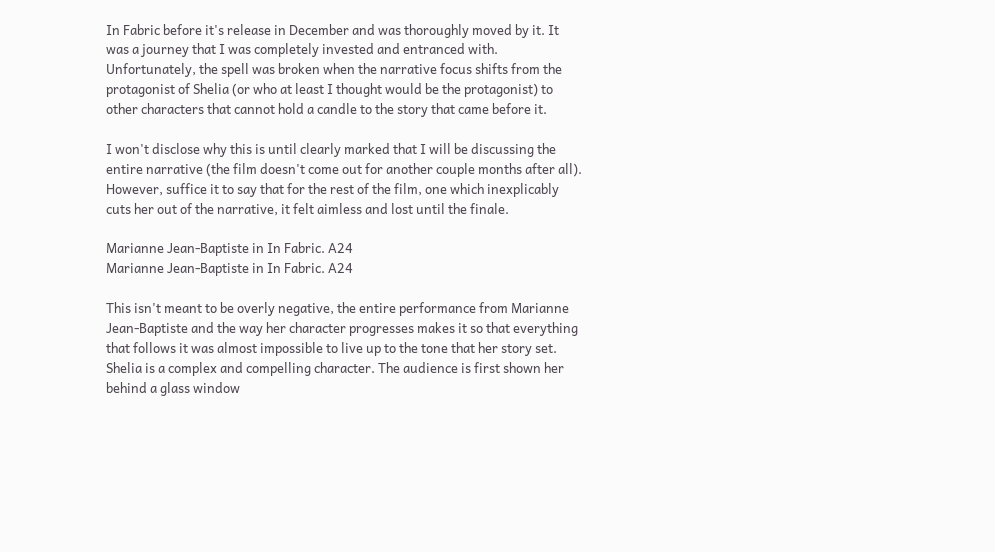In Fabric before it's release in December and was thoroughly moved by it. It was a journey that I was completely invested and entranced with. Unfortunately, the spell was broken when the narrative focus shifts from the protagonist of Shelia (or who at least I thought would be the protagonist) to other characters that cannot hold a candle to the story that came before it.

I won't disclose why this is until clearly marked that I will be discussing the entire narrative (the film doesn't come out for another couple months after all). However, suffice it to say that for the rest of the film, one which inexplicably cuts her out of the narrative, it felt aimless and lost until the finale.

Marianne Jean-Baptiste in In Fabric. A24
Marianne Jean-Baptiste in In Fabric. A24

This isn't meant to be overly negative, the entire performance from Marianne Jean-Baptiste and the way her character progresses makes it so that everything that follows it was almost impossible to live up to the tone that her story set. Shelia is a complex and compelling character. The audience is first shown her behind a glass window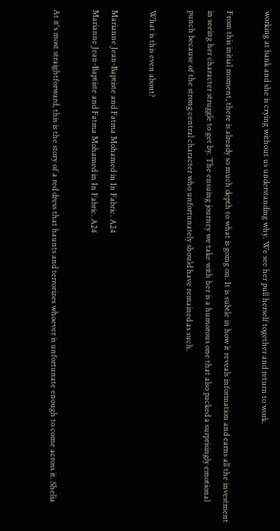working at bank and she is crying without us understanding why. We see her pull herself together and return to work.

From this initial moment, there is already so much depth to what is going on. It is subtle in how it reveals information and earns all the investment in seeing her character struggle to get by. The ensuing journey we take with her is a humorous one that also packed a surprisingly emotional punch because of the strong central character who unfortunately should have remained as such.

What is this even about?

Marianne Jean-Baptiste and Fatma Mohamed in In Fabric. A24
Marianne Jean-Baptiste and Fatma Mohamed in In Fabric. A24

At it's most straightforward, this is the story of a red dress that haunts and terrorizes whoever is unfortunate enough to come across it. Shelia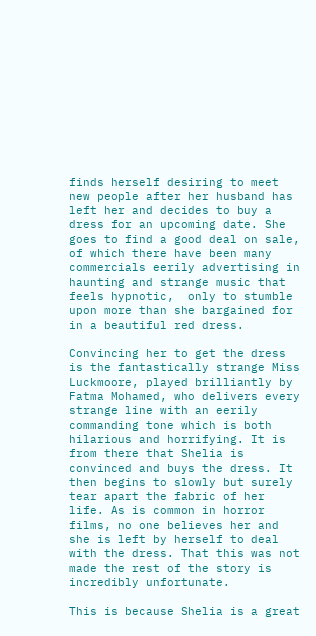finds herself desiring to meet new people after her husband has left her and decides to buy a dress for an upcoming date. She goes to find a good deal on sale, of which there have been many commercials eerily advertising in haunting and strange music that feels hypnotic,  only to stumble upon more than she bargained for in a beautiful red dress.

Convincing her to get the dress is the fantastically strange Miss Luckmoore, played brilliantly by Fatma Mohamed, who delivers every strange line with an eerily commanding tone which is both hilarious and horrifying. It is from there that Shelia is convinced and buys the dress. It then begins to slowly but surely tear apart the fabric of her life. As is common in horror films, no one believes her and she is left by herself to deal with the dress. That this was not made the rest of the story is incredibly unfortunate.

This is because Shelia is a great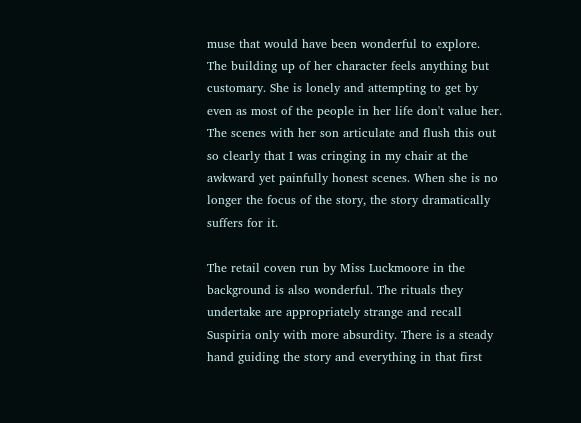muse that would have been wonderful to explore. The building up of her character feels anything but customary. She is lonely and attempting to get by even as most of the people in her life don't value her. The scenes with her son articulate and flush this out so clearly that I was cringing in my chair at the awkward yet painfully honest scenes. When she is no longer the focus of the story, the story dramatically suffers for it.

The retail coven run by Miss Luckmoore in the background is also wonderful. The rituals they undertake are appropriately strange and recall Suspiria only with more absurdity. There is a steady hand guiding the story and everything in that first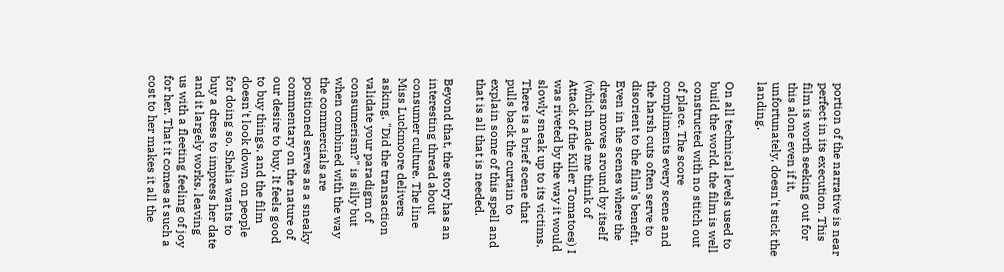portion of the narrative is near perfect in its execution. This film is worth seeking out for this alone even if it, unfortunately, doesn't stick the landing.

On all technical levels used to build the world, the film is well constructed with no stitch out of place. The score compliments every scene and the harsh cuts often serve to disorient to the film's benefit. Even in the scenes where the dress moves around by itself (which made me think of Attack of the Killer Tomatoes) I was riveted by the way it would slowly sneak up to its victims. There is a brief scene that pulls back the curtain to explain some of this spell and that is all that is needed.

Beyond that, the story has an interesting thread about consumer culture. The line Miss Luckmoore delivers asking, "Did the transaction validate your paradigm of consumerism?" is silly but when combined with the way the commercials are positioned serves as a sneaky commentary on the nature of our desire to buy. It feels good to buy things, and the film doesn't look down on people for doing so. Shelia wants to buy a dress to impress her date and it largely works, leaving us with a fleeting feeling of joy for her. That it comes at such a cost to her makes it all the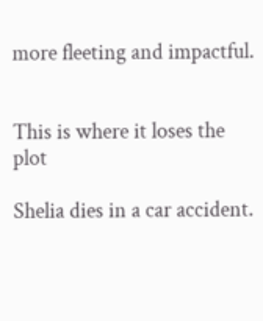more fleeting and impactful.


This is where it loses the plot

Shelia dies in a car accident.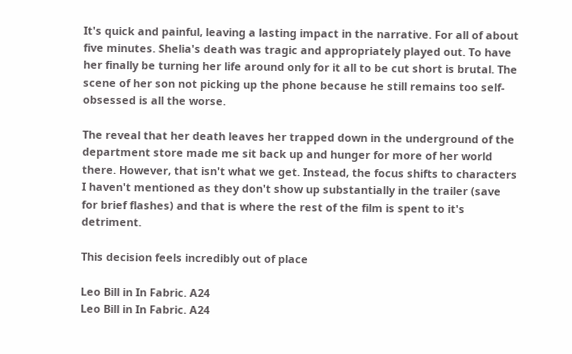It's quick and painful, leaving a lasting impact in the narrative. For all of about five minutes. Shelia's death was tragic and appropriately played out. To have her finally be turning her life around only for it all to be cut short is brutal. The scene of her son not picking up the phone because he still remains too self-obsessed is all the worse.

The reveal that her death leaves her trapped down in the underground of the department store made me sit back up and hunger for more of her world there. However, that isn't what we get. Instead, the focus shifts to characters I haven't mentioned as they don't show up substantially in the trailer (save for brief flashes) and that is where the rest of the film is spent to it's detriment.

This decision feels incredibly out of place

Leo Bill in In Fabric. A24
Leo Bill in In Fabric. A24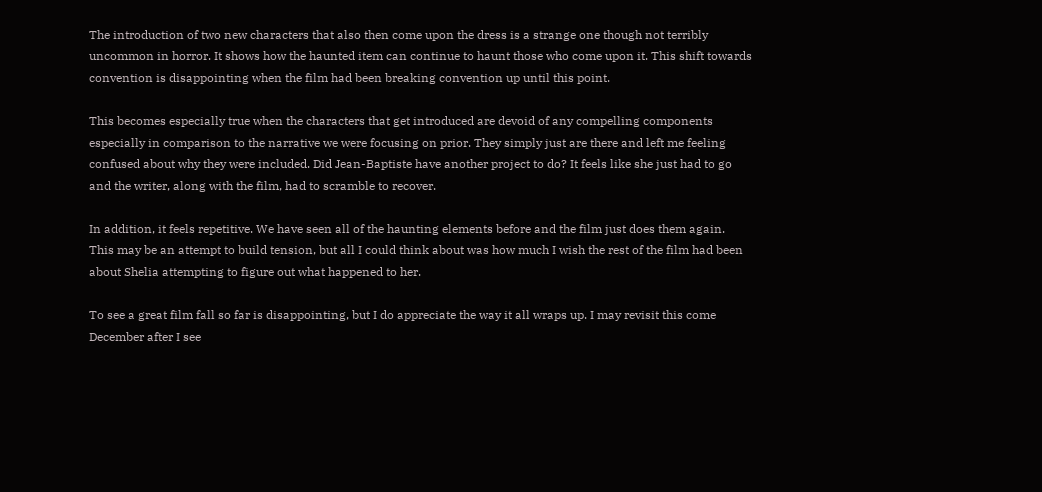The introduction of two new characters that also then come upon the dress is a strange one though not terribly uncommon in horror. It shows how the haunted item can continue to haunt those who come upon it. This shift towards convention is disappointing when the film had been breaking convention up until this point.

This becomes especially true when the characters that get introduced are devoid of any compelling components especially in comparison to the narrative we were focusing on prior. They simply just are there and left me feeling confused about why they were included. Did Jean-Baptiste have another project to do? It feels like she just had to go and the writer, along with the film, had to scramble to recover.

In addition, it feels repetitive. We have seen all of the haunting elements before and the film just does them again. This may be an attempt to build tension, but all I could think about was how much I wish the rest of the film had been about Shelia attempting to figure out what happened to her.

To see a great film fall so far is disappointing, but I do appreciate the way it all wraps up. I may revisit this come December after I see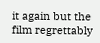it again but the film regrettably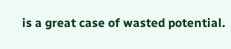is a great case of wasted potential.